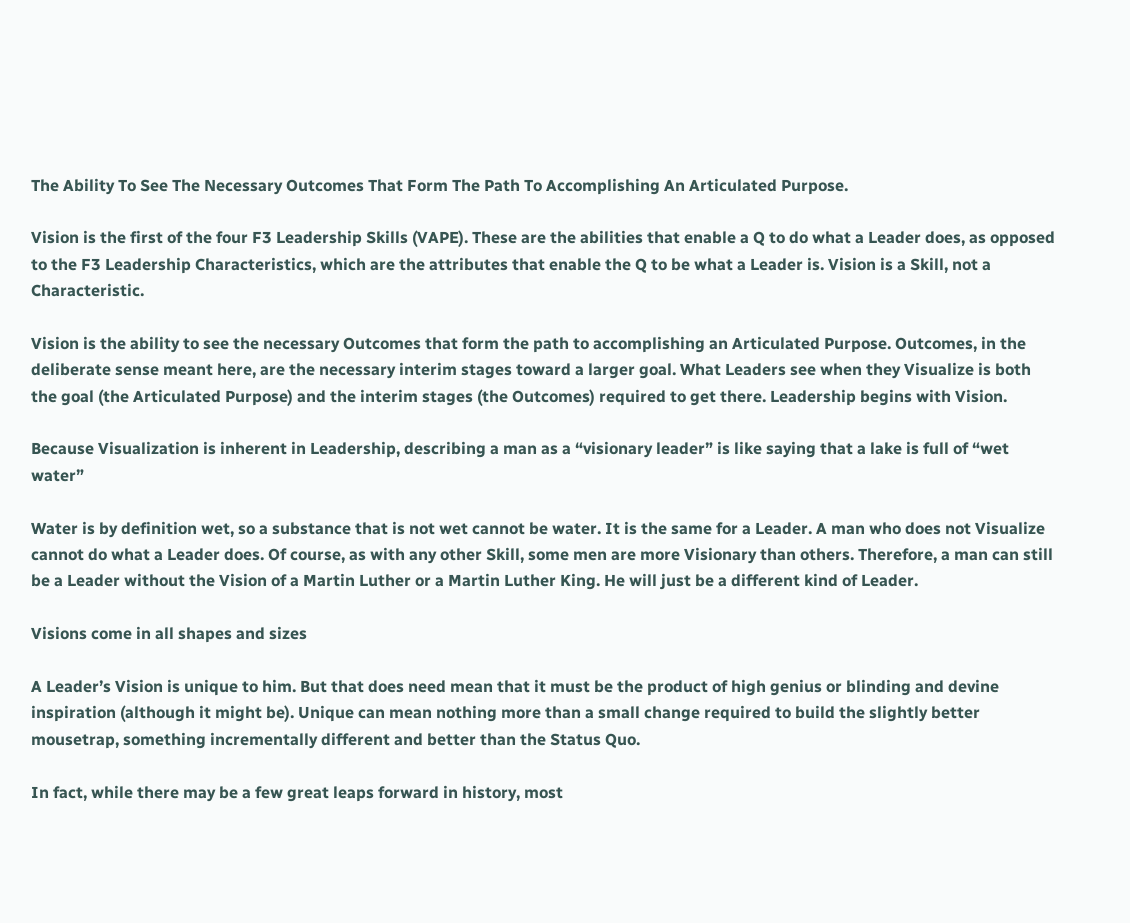The Ability To See The Necessary Outcomes That Form The Path To Accomplishing An Articulated Purpose.

Vision is the first of the four F3 Leadership Skills (VAPE). These are the abilities that enable a Q to do what a Leader does, as opposed to the F3 Leadership Characteristics, which are the attributes that enable the Q to be what a Leader is. Vision is a Skill, not a Characteristic.

Vision is the ability to see the necessary Outcomes that form the path to accomplishing an Articulated Purpose. Outcomes, in the deliberate sense meant here, are the necessary interim stages toward a larger goal. What Leaders see when they Visualize is both the goal (the Articulated Purpose) and the interim stages (the Outcomes) required to get there. Leadership begins with Vision.

Because Visualization is inherent in Leadership, describing a man as a “visionary leader” is like saying that a lake is full of “wet water”

Water is by definition wet, so a substance that is not wet cannot be water. It is the same for a Leader. A man who does not Visualize cannot do what a Leader does. Of course, as with any other Skill, some men are more Visionary than others. Therefore, a man can still be a Leader without the Vision of a Martin Luther or a Martin Luther King. He will just be a different kind of Leader.

Visions come in all shapes and sizes

A Leader’s Vision is unique to him. But that does need mean that it must be the product of high genius or blinding and devine inspiration (although it might be). Unique can mean nothing more than a small change required to build the slightly better mousetrap, something incrementally different and better than the Status Quo.

In fact, while there may be a few great leaps forward in history, most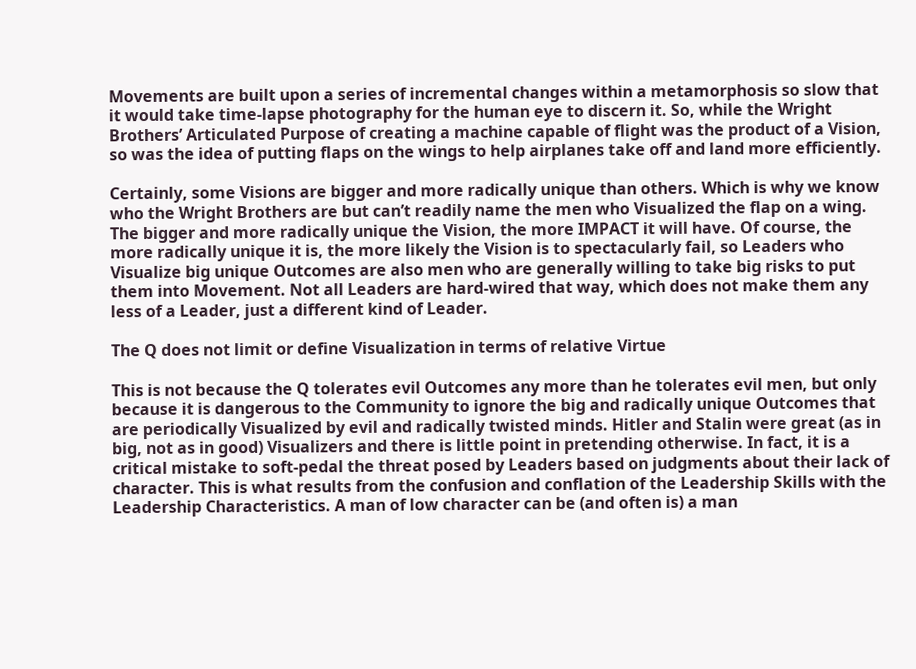Movements are built upon a series of incremental changes within a metamorphosis so slow that it would take time-lapse photography for the human eye to discern it. So, while the Wright Brothers’ Articulated Purpose of creating a machine capable of flight was the product of a Vision, so was the idea of putting flaps on the wings to help airplanes take off and land more efficiently.

Certainly, some Visions are bigger and more radically unique than others. Which is why we know who the Wright Brothers are but can’t readily name the men who Visualized the flap on a wing. The bigger and more radically unique the Vision, the more IMPACT it will have. Of course, the more radically unique it is, the more likely the Vision is to spectacularly fail, so Leaders who Visualize big unique Outcomes are also men who are generally willing to take big risks to put them into Movement. Not all Leaders are hard-wired that way, which does not make them any less of a Leader, just a different kind of Leader.

The Q does not limit or define Visualization in terms of relative Virtue

This is not because the Q tolerates evil Outcomes any more than he tolerates evil men, but only because it is dangerous to the Community to ignore the big and radically unique Outcomes that are periodically Visualized by evil and radically twisted minds. Hitler and Stalin were great (as in big, not as in good) Visualizers and there is little point in pretending otherwise. In fact, it is a critical mistake to soft-pedal the threat posed by Leaders based on judgments about their lack of character. This is what results from the confusion and conflation of the Leadership Skills with the Leadership Characteristics. A man of low character can be (and often is) a man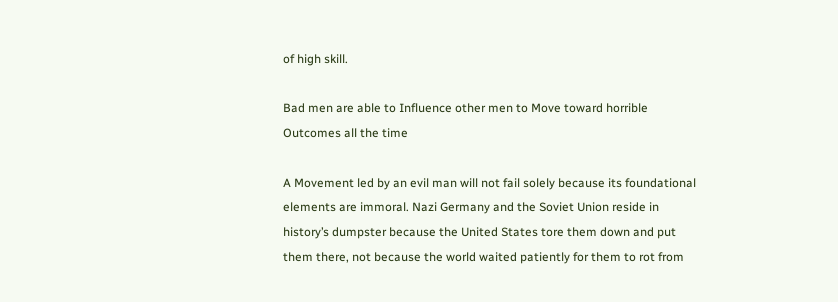of high skill.

Bad men are able to Influence other men to Move toward horrible Outcomes all the time

A Movement led by an evil man will not fail solely because its foundational elements are immoral. Nazi Germany and the Soviet Union reside in history’s dumpster because the United States tore them down and put them there, not because the world waited patiently for them to rot from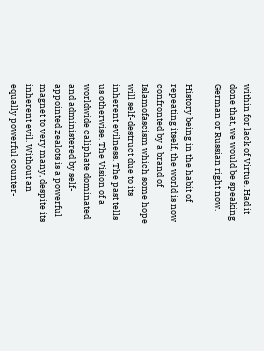within for lack of Virtue. Had it done that, we would be speaking German or Russian right now.

History being in the habit of repeating itself, the world is now confronted by a brand of Islamofascism which some hope will self-destruct due to its inherent evilness. The past tells us otherwise. The Vision of a worldwide caliphate dominated and administered by self-appointed zealots is a powerful magnet to very many, despite its inherent evil. Without an equally powerful counter-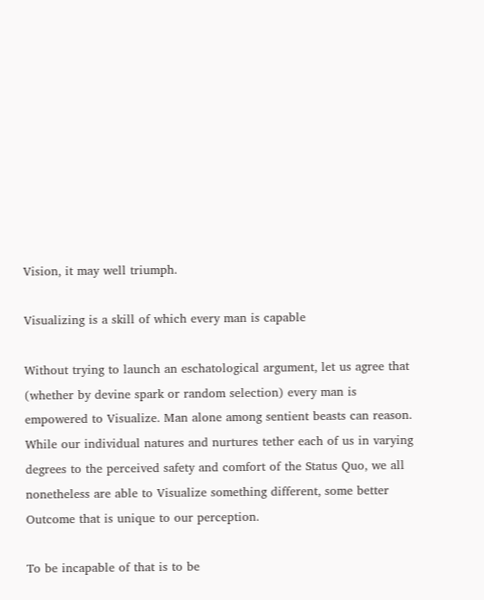Vision, it may well triumph.

Visualizing is a skill of which every man is capable

Without trying to launch an eschatological argument, let us agree that (whether by devine spark or random selection) every man is empowered to Visualize. Man alone among sentient beasts can reason. While our individual natures and nurtures tether each of us in varying degrees to the perceived safety and comfort of the Status Quo, we all nonetheless are able to Visualize something different, some better Outcome that is unique to our perception.

To be incapable of that is to be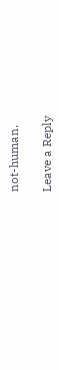not-human.

Leave a Reply